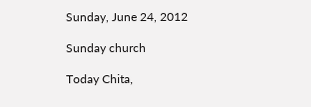Sunday, June 24, 2012

Sunday church

Today Chita,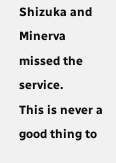Shizuka and Minerva missed the service.
This is never a good thing to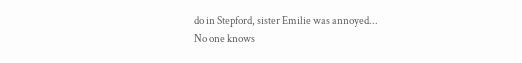do in Stepford, sister Emilie was annoyed...
No one knows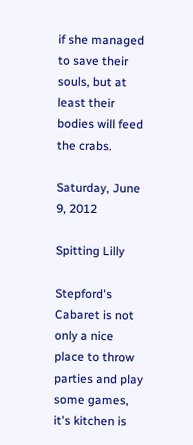if she managed to save their souls, but at least their bodies will feed the crabs.

Saturday, June 9, 2012

Spitting Lilly

Stepford's Cabaret is not only a nice place to throw parties and play some games, it's kitchen is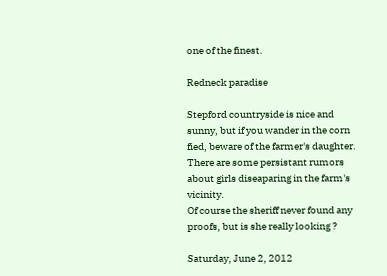one of the finest.

Redneck paradise

Stepford countryside is nice and sunny, but if you wander in the corn fied, beware of the farmer's daughter.
There are some persistant rumors about girls diseaparing in the farm's vicinity.
Of course the sheriff never found any proofs, but is she really looking ?

Saturday, June 2, 2012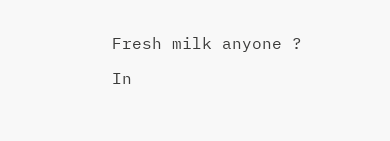Fresh milk anyone ?

In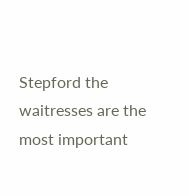Stepford the waitresses are the most important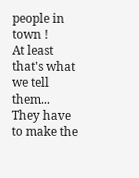people in town !
At least that's what we tell them...
They have to make the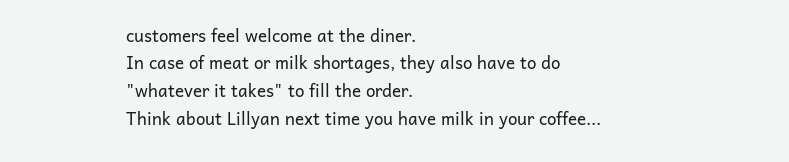customers feel welcome at the diner.
In case of meat or milk shortages, they also have to do "whatever it takes" to fill the order.
Think about Lillyan next time you have milk in your coffee...